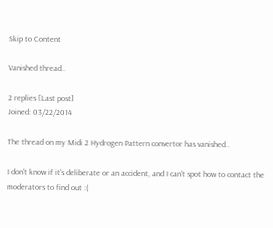Skip to Content

Vanished thread..

2 replies [Last post]
Joined: 03/22/2014

The thread on my Midi 2 Hydrogen Pattern convertor has vanished..

I don't know if it's deliberate or an accident, and I can't spot how to contact the moderators to find out :(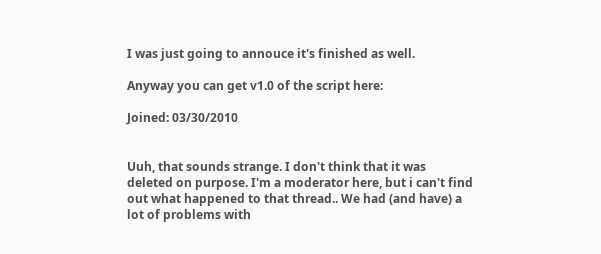I was just going to annouce it's finished as well.

Anyway you can get v1.0 of the script here:

Joined: 03/30/2010


Uuh, that sounds strange. I don't think that it was deleted on purpose. I'm a moderator here, but i can't find out what happened to that thread.. We had (and have) a lot of problems with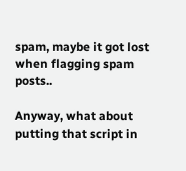spam, maybe it got lost when flagging spam posts..

Anyway, what about putting that script in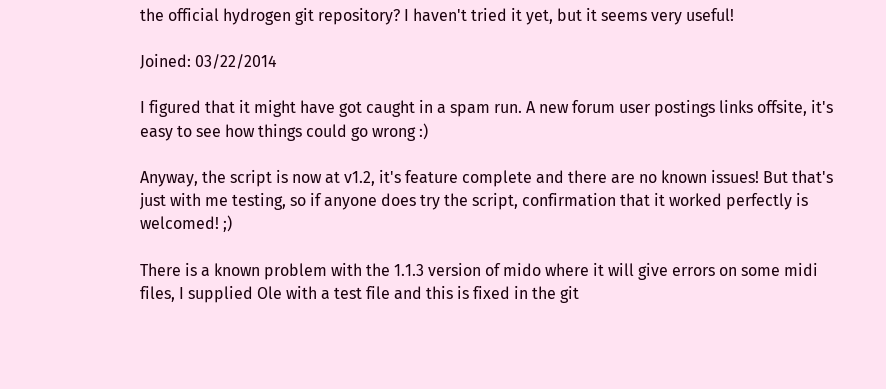the official hydrogen git repository? I haven't tried it yet, but it seems very useful!

Joined: 03/22/2014

I figured that it might have got caught in a spam run. A new forum user postings links offsite, it's easy to see how things could go wrong :)

Anyway, the script is now at v1.2, it's feature complete and there are no known issues! But that's just with me testing, so if anyone does try the script, confirmation that it worked perfectly is welcomed! ;)

There is a known problem with the 1.1.3 version of mido where it will give errors on some midi files, I supplied Ole with a test file and this is fixed in the git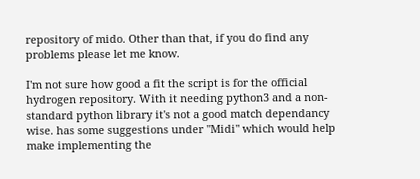repository of mido. Other than that, if you do find any problems please let me know.

I'm not sure how good a fit the script is for the official hydrogen repository. With it needing python3 and a non-standard python library it's not a good match dependancy wise. has some suggestions under "Midi" which would help make implementing the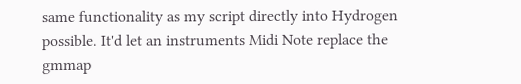same functionality as my script directly into Hydrogen possible. It'd let an instruments Midi Note replace the gmmap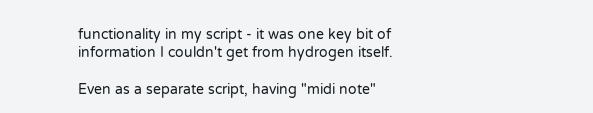functionality in my script - it was one key bit of information I couldn't get from hydrogen itself.

Even as a separate script, having "midi note"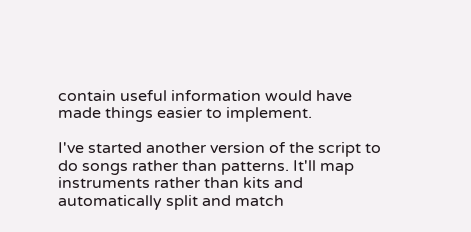contain useful information would have made things easier to implement.

I've started another version of the script to do songs rather than patterns. It'll map instruments rather than kits and automatically split and match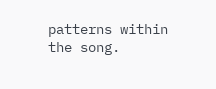patterns within the song.